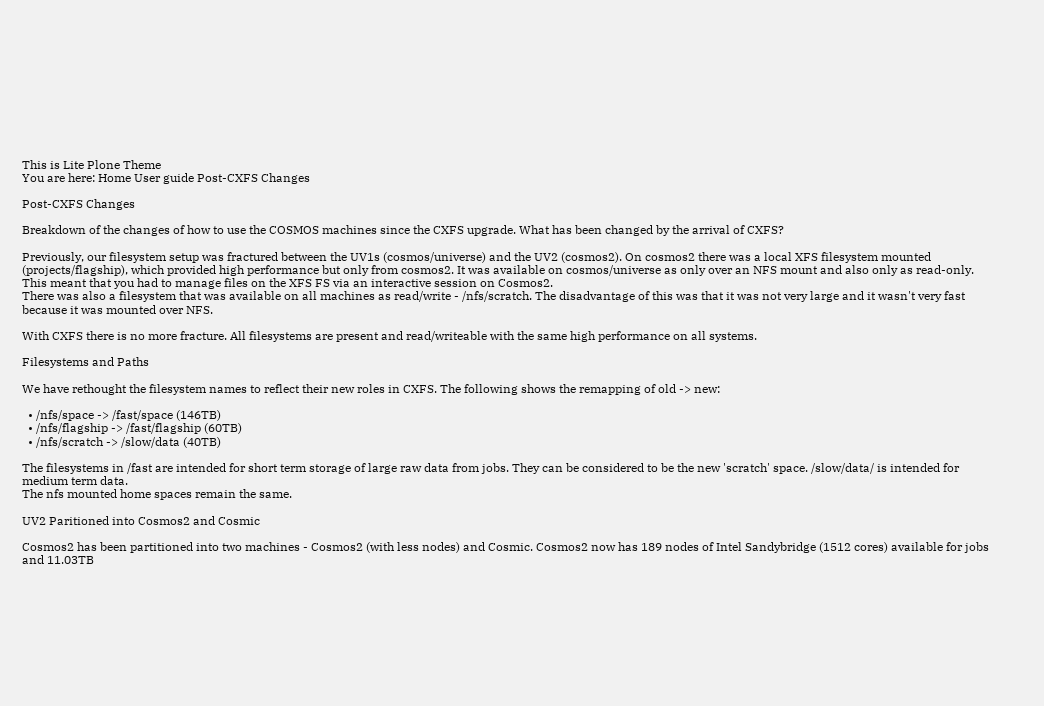This is Lite Plone Theme
You are here: Home User guide Post-CXFS Changes

Post-CXFS Changes

Breakdown of the changes of how to use the COSMOS machines since the CXFS upgrade. What has been changed by the arrival of CXFS?

Previously, our filesystem setup was fractured between the UV1s (cosmos/universe) and the UV2 (cosmos2). On cosmos2 there was a local XFS filesystem mounted (projects/flagship), which provided high performance but only from cosmos2. It was available on cosmos/universe as only over an NFS mount and also only as read-only. This meant that you had to manage files on the XFS FS via an interactive session on Cosmos2.
There was also a filesystem that was available on all machines as read/write - /nfs/scratch. The disadvantage of this was that it was not very large and it wasn't very fast because it was mounted over NFS.

With CXFS there is no more fracture. All filesystems are present and read/writeable with the same high performance on all systems.

Filesystems and Paths

We have rethought the filesystem names to reflect their new roles in CXFS. The following shows the remapping of old -> new:

  • /nfs/space -> /fast/space (146TB)
  • /nfs/flagship -> /fast/flagship (60TB)
  • /nfs/scratch -> /slow/data (40TB)

The filesystems in /fast are intended for short term storage of large raw data from jobs. They can be considered to be the new 'scratch' space. /slow/data/ is intended for medium term data.
The nfs mounted home spaces remain the same.

UV2 Paritioned into Cosmos2 and Cosmic

Cosmos2 has been partitioned into two machines - Cosmos2 (with less nodes) and Cosmic. Cosmos2 now has 189 nodes of Intel Sandybridge (1512 cores) available for jobs and 11.03TB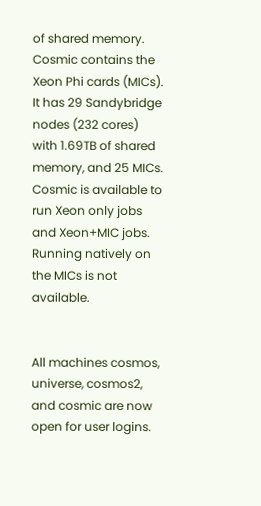of shared memory. Cosmic contains the Xeon Phi cards (MICs). It has 29 Sandybridge nodes (232 cores) with 1.69TB of shared memory, and 25 MICs. Cosmic is available to run Xeon only jobs and Xeon+MIC jobs. Running natively on the MICs is not available.


All machines cosmos, universe, cosmos2, and cosmic are now open for user logins.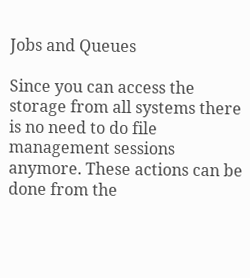Jobs and Queues

Since you can access the storage from all systems there is no need to do file management sessions anymore. These actions can be done from the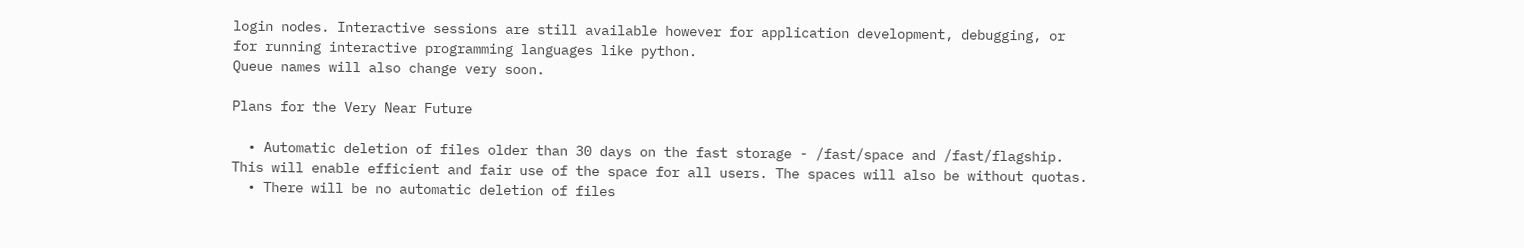login nodes. Interactive sessions are still available however for application development, debugging, or for running interactive programming languages like python.
Queue names will also change very soon.

Plans for the Very Near Future

  • Automatic deletion of files older than 30 days on the fast storage - /fast/space and /fast/flagship. This will enable efficient and fair use of the space for all users. The spaces will also be without quotas.
  • There will be no automatic deletion of files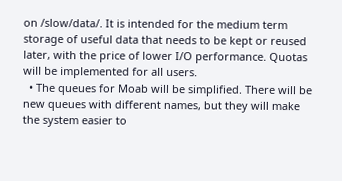on /slow/data/. It is intended for the medium term storage of useful data that needs to be kept or reused later, with the price of lower I/O performance. Quotas will be implemented for all users.
  • The queues for Moab will be simplified. There will be new queues with different names, but they will make the system easier to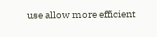use allow more efficient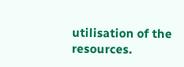utilisation of the resources.